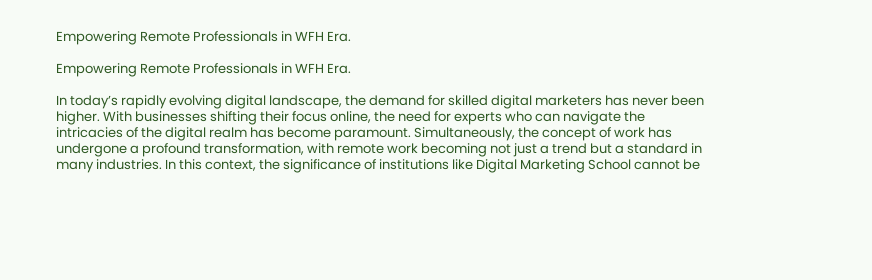Empowering Remote Professionals in WFH Era.

Empowering Remote Professionals in WFH Era.

In today’s rapidly evolving digital landscape, the demand for skilled digital marketers has never been higher. With businesses shifting their focus online, the need for experts who can navigate the intricacies of the digital realm has become paramount. Simultaneously, the concept of work has undergone a profound transformation, with remote work becoming not just a trend but a standard in many industries. In this context, the significance of institutions like Digital Marketing School cannot be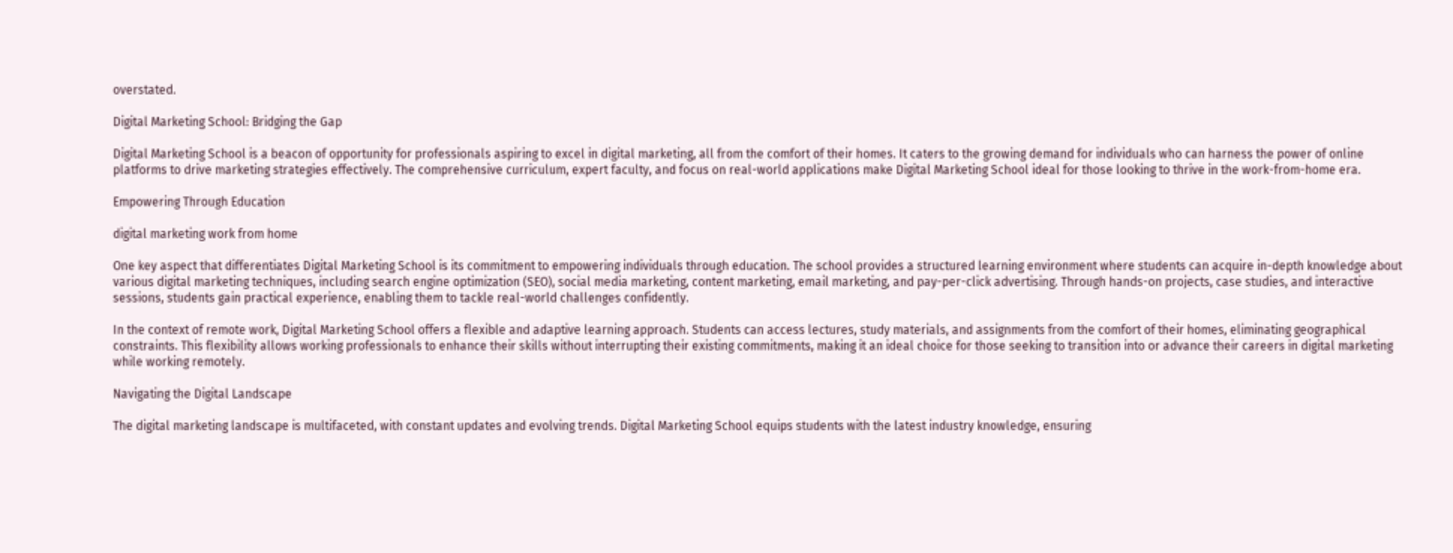overstated.

Digital Marketing School: Bridging the Gap

Digital Marketing School is a beacon of opportunity for professionals aspiring to excel in digital marketing, all from the comfort of their homes. It caters to the growing demand for individuals who can harness the power of online platforms to drive marketing strategies effectively. The comprehensive curriculum, expert faculty, and focus on real-world applications make Digital Marketing School ideal for those looking to thrive in the work-from-home era.

Empowering Through Education

digital marketing work from home

One key aspect that differentiates Digital Marketing School is its commitment to empowering individuals through education. The school provides a structured learning environment where students can acquire in-depth knowledge about various digital marketing techniques, including search engine optimization (SEO), social media marketing, content marketing, email marketing, and pay-per-click advertising. Through hands-on projects, case studies, and interactive sessions, students gain practical experience, enabling them to tackle real-world challenges confidently.

In the context of remote work, Digital Marketing School offers a flexible and adaptive learning approach. Students can access lectures, study materials, and assignments from the comfort of their homes, eliminating geographical constraints. This flexibility allows working professionals to enhance their skills without interrupting their existing commitments, making it an ideal choice for those seeking to transition into or advance their careers in digital marketing while working remotely.

Navigating the Digital Landscape

The digital marketing landscape is multifaceted, with constant updates and evolving trends. Digital Marketing School equips students with the latest industry knowledge, ensuring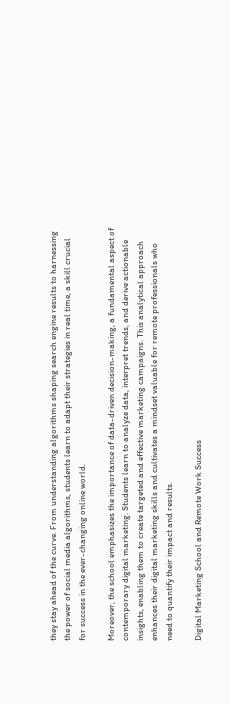they stay ahead of the curve. From understanding algorithms shaping search engine results to harnessing the power of social media algorithms, students learn to adapt their strategies in real time, a skill crucial for success in the ever-changing online world.

Moreover, the school emphasizes the importance of data-driven decision-making, a fundamental aspect of contemporary digital marketing. Students learn to analyze data, interpret trends, and derive actionable insights, enabling them to create targeted and effective marketing campaigns. This analytical approach enhances their digital marketing skills and cultivates a mindset valuable for remote professionals who need to quantify their impact and results.

Digital Marketing School and Remote Work Success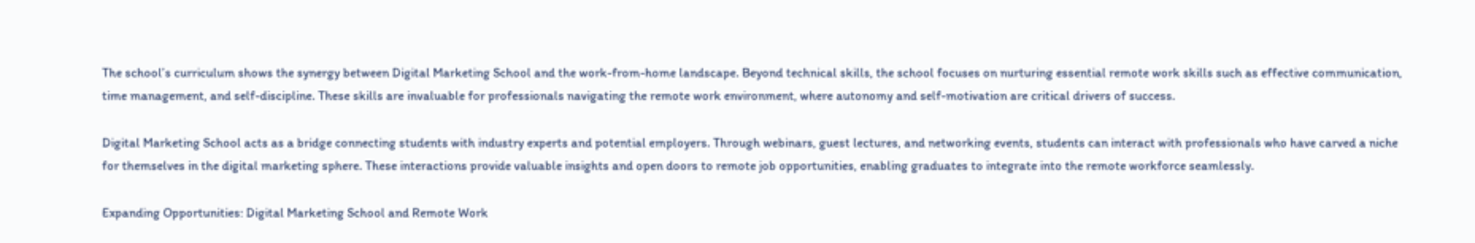The school’s curriculum shows the synergy between Digital Marketing School and the work-from-home landscape. Beyond technical skills, the school focuses on nurturing essential remote work skills such as effective communication, time management, and self-discipline. These skills are invaluable for professionals navigating the remote work environment, where autonomy and self-motivation are critical drivers of success.

Digital Marketing School acts as a bridge connecting students with industry experts and potential employers. Through webinars, guest lectures, and networking events, students can interact with professionals who have carved a niche for themselves in the digital marketing sphere. These interactions provide valuable insights and open doors to remote job opportunities, enabling graduates to integrate into the remote workforce seamlessly.

Expanding Opportunities: Digital Marketing School and Remote Work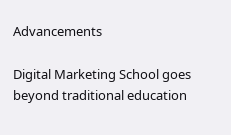Advancements

Digital Marketing School goes beyond traditional education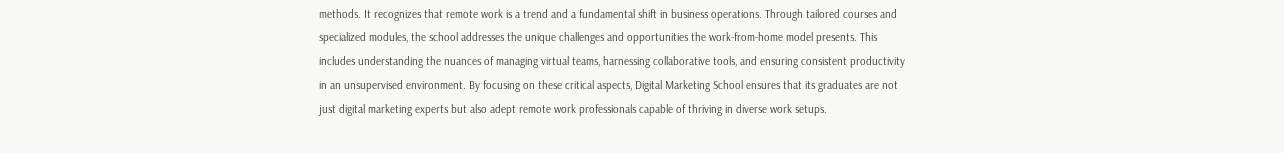methods. It recognizes that remote work is a trend and a fundamental shift in business operations. Through tailored courses and specialized modules, the school addresses the unique challenges and opportunities the work-from-home model presents. This includes understanding the nuances of managing virtual teams, harnessing collaborative tools, and ensuring consistent productivity in an unsupervised environment. By focusing on these critical aspects, Digital Marketing School ensures that its graduates are not just digital marketing experts but also adept remote work professionals capable of thriving in diverse work setups.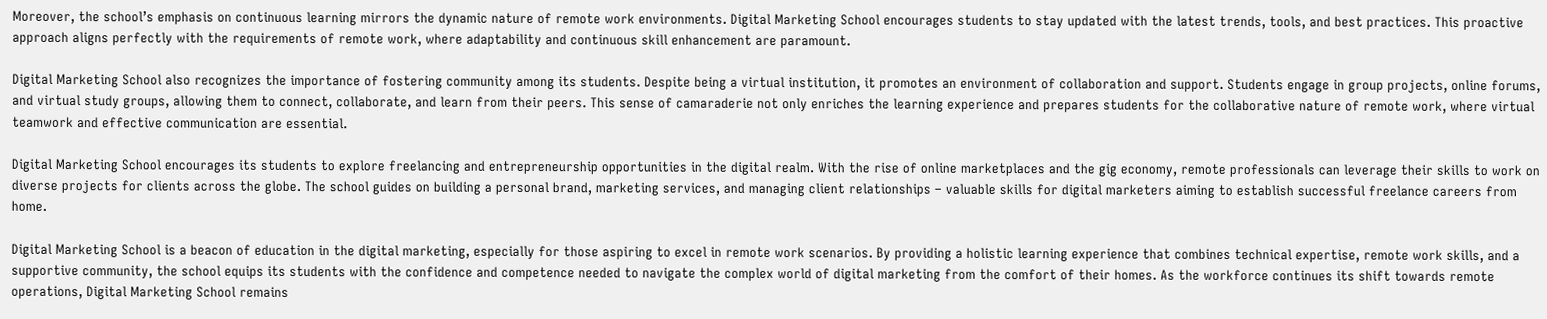Moreover, the school’s emphasis on continuous learning mirrors the dynamic nature of remote work environments. Digital Marketing School encourages students to stay updated with the latest trends, tools, and best practices. This proactive approach aligns perfectly with the requirements of remote work, where adaptability and continuous skill enhancement are paramount.

Digital Marketing School also recognizes the importance of fostering community among its students. Despite being a virtual institution, it promotes an environment of collaboration and support. Students engage in group projects, online forums, and virtual study groups, allowing them to connect, collaborate, and learn from their peers. This sense of camaraderie not only enriches the learning experience and prepares students for the collaborative nature of remote work, where virtual teamwork and effective communication are essential.

Digital Marketing School encourages its students to explore freelancing and entrepreneurship opportunities in the digital realm. With the rise of online marketplaces and the gig economy, remote professionals can leverage their skills to work on diverse projects for clients across the globe. The school guides on building a personal brand, marketing services, and managing client relationships – valuable skills for digital marketers aiming to establish successful freelance careers from home.

Digital Marketing School is a beacon of education in the digital marketing, especially for those aspiring to excel in remote work scenarios. By providing a holistic learning experience that combines technical expertise, remote work skills, and a supportive community, the school equips its students with the confidence and competence needed to navigate the complex world of digital marketing from the comfort of their homes. As the workforce continues its shift towards remote operations, Digital Marketing School remains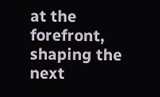at the forefront, shaping the next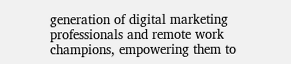generation of digital marketing professionals and remote work champions, empowering them to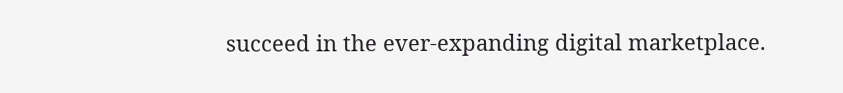succeed in the ever-expanding digital marketplace.